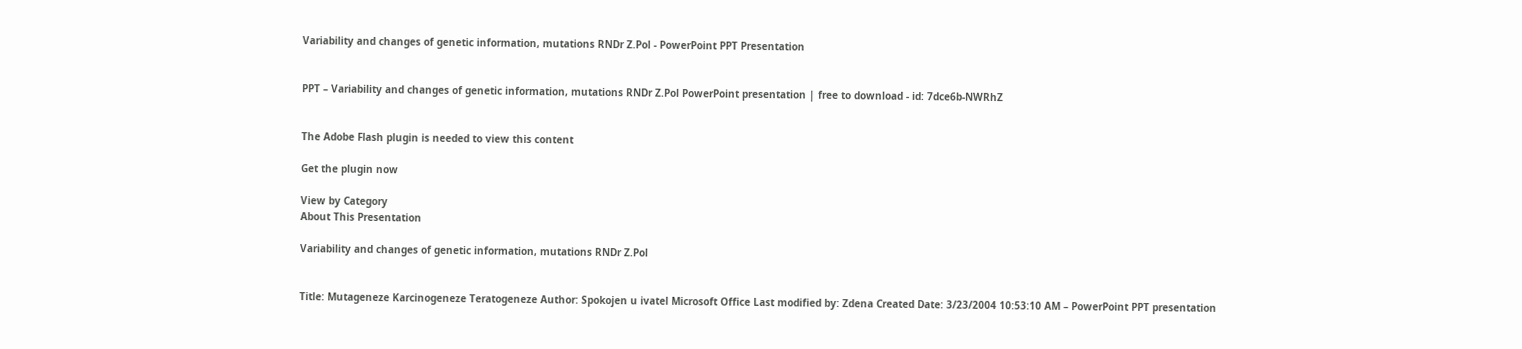Variability and changes of genetic information, mutations RNDr Z.Pol - PowerPoint PPT Presentation


PPT – Variability and changes of genetic information, mutations RNDr Z.Pol PowerPoint presentation | free to download - id: 7dce6b-NWRhZ


The Adobe Flash plugin is needed to view this content

Get the plugin now

View by Category
About This Presentation

Variability and changes of genetic information, mutations RNDr Z.Pol


Title: Mutageneze Karcinogeneze Teratogeneze Author: Spokojen u ivatel Microsoft Office Last modified by: Zdena Created Date: 3/23/2004 10:53:10 AM – PowerPoint PPT presentation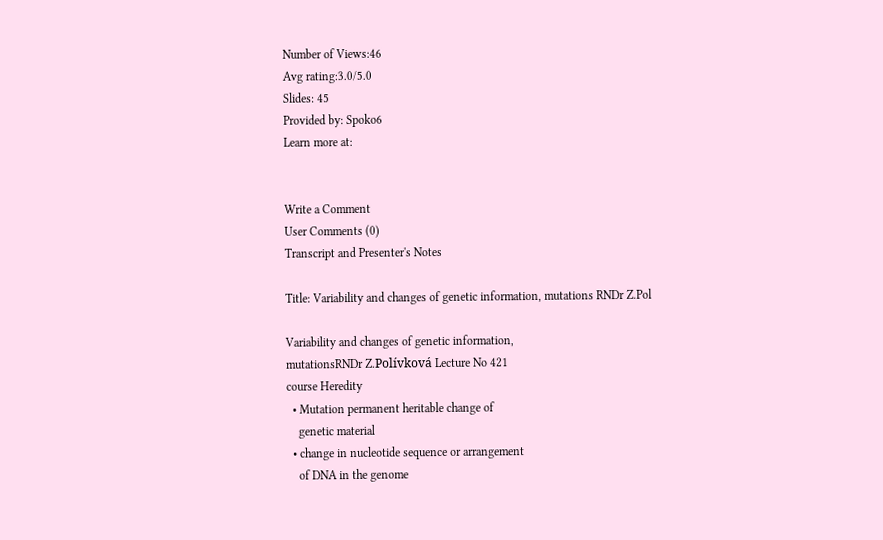Number of Views:46
Avg rating:3.0/5.0
Slides: 45
Provided by: Spoko6
Learn more at:


Write a Comment
User Comments (0)
Transcript and Presenter's Notes

Title: Variability and changes of genetic information, mutations RNDr Z.Pol

Variability and changes of genetic information,
mutationsRNDr Z.Polívková Lecture No 421
course Heredity
  • Mutation permanent heritable change of
    genetic material
  • change in nucleotide sequence or arrangement
    of DNA in the genome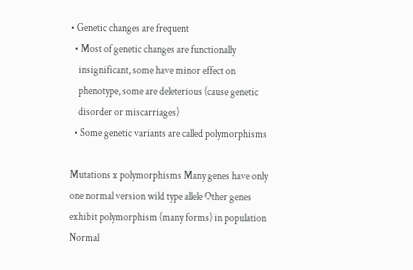• Genetic changes are frequent
  • Most of genetic changes are functionally
    insignificant, some have minor effect on
    phenotype, some are deleterious (cause genetic
    disorder or miscarriages)
  • Some genetic variants are called polymorphisms

Mutations x polymorphisms Many genes have only
one normal version wild type allele Other genes
exhibit polymorphism (many forms) in population
Normal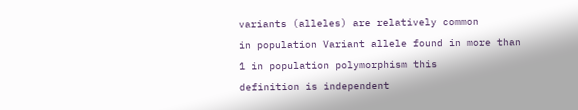variants (alleles) are relatively common
in population Variant allele found in more than
1 in population polymorphism this
definition is independent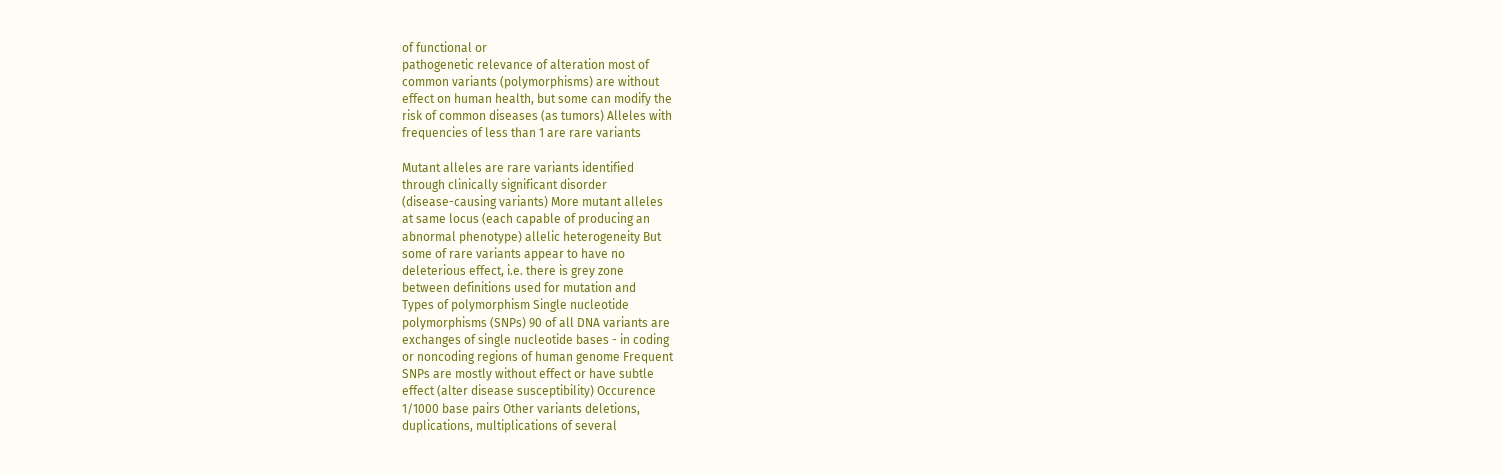of functional or
pathogenetic relevance of alteration most of
common variants (polymorphisms) are without
effect on human health, but some can modify the
risk of common diseases (as tumors) Alleles with
frequencies of less than 1 are rare variants

Mutant alleles are rare variants identified
through clinically significant disorder
(disease-causing variants) More mutant alleles
at same locus (each capable of producing an
abnormal phenotype) allelic heterogeneity But
some of rare variants appear to have no
deleterious effect, i.e. there is grey zone
between definitions used for mutation and
Types of polymorphism Single nucleotide
polymorphisms (SNPs) 90 of all DNA variants are
exchanges of single nucleotide bases - in coding
or noncoding regions of human genome Frequent
SNPs are mostly without effect or have subtle
effect (alter disease susceptibility) Occurence
1/1000 base pairs Other variants deletions,
duplications, multiplications of several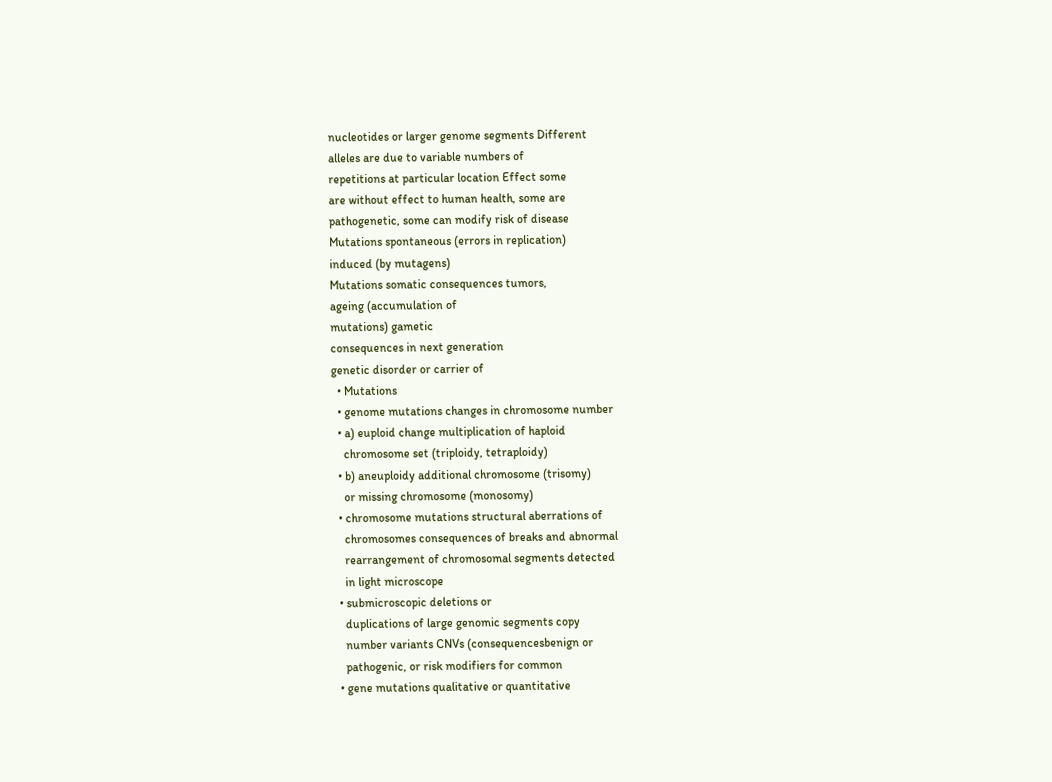nucleotides or larger genome segments Different
alleles are due to variable numbers of
repetitions at particular location Effect some
are without effect to human health, some are
pathogenetic, some can modify risk of disease
Mutations spontaneous (errors in replication)
induced (by mutagens)
Mutations somatic consequences tumors,
ageing (accumulation of
mutations) gametic
consequences in next generation
genetic disorder or carrier of
  • Mutations
  • genome mutations changes in chromosome number
  • a) euploid change multiplication of haploid
    chromosome set (triploidy, tetraploidy)
  • b) aneuploidy additional chromosome (trisomy)
    or missing chromosome (monosomy)
  • chromosome mutations structural aberrations of
    chromosomes consequences of breaks and abnormal
    rearrangement of chromosomal segments detected
    in light microscope
  • submicroscopic deletions or
    duplications of large genomic segments copy
    number variants CNVs (consequencesbenign or
    pathogenic, or risk modifiers for common
  • gene mutations qualitative or quantitative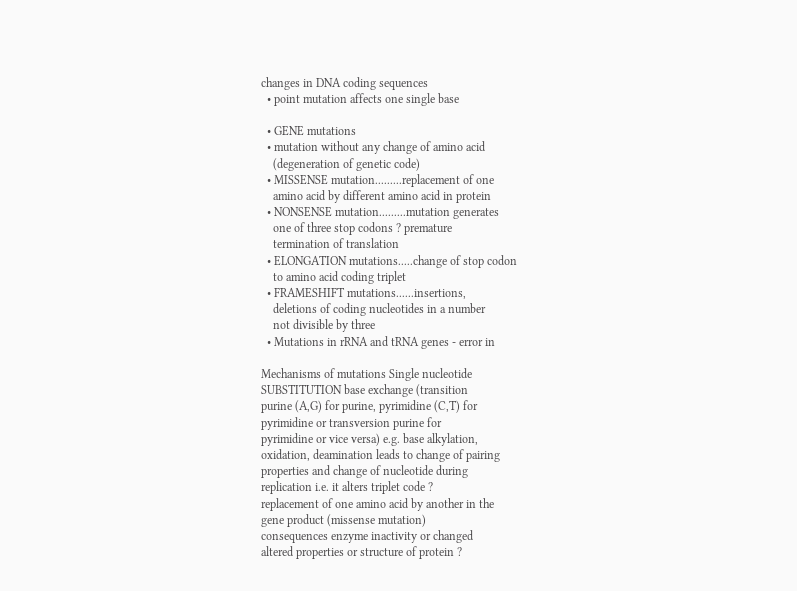changes in DNA coding sequences
  • point mutation affects one single base

  • GENE mutations
  • mutation without any change of amino acid
    (degeneration of genetic code)
  • MISSENSE mutation.........replacement of one
    amino acid by different amino acid in protein
  • NONSENSE mutation.........mutation generates
    one of three stop codons ? premature
    termination of translation
  • ELONGATION mutations.....change of stop codon
    to amino acid coding triplet
  • FRAMESHIFT mutations......insertions,
    deletions of coding nucleotides in a number
    not divisible by three
  • Mutations in rRNA and tRNA genes - error in

Mechanisms of mutations Single nucleotide
SUBSTITUTION base exchange (transition
purine (A,G) for purine, pyrimidine (C,T) for
pyrimidine or transversion purine for
pyrimidine or vice versa) e.g. base alkylation,
oxidation, deamination leads to change of pairing
properties and change of nucleotide during
replication i.e. it alters triplet code ?
replacement of one amino acid by another in the
gene product (missense mutation)
consequences enzyme inactivity or changed
altered properties or structure of protein ?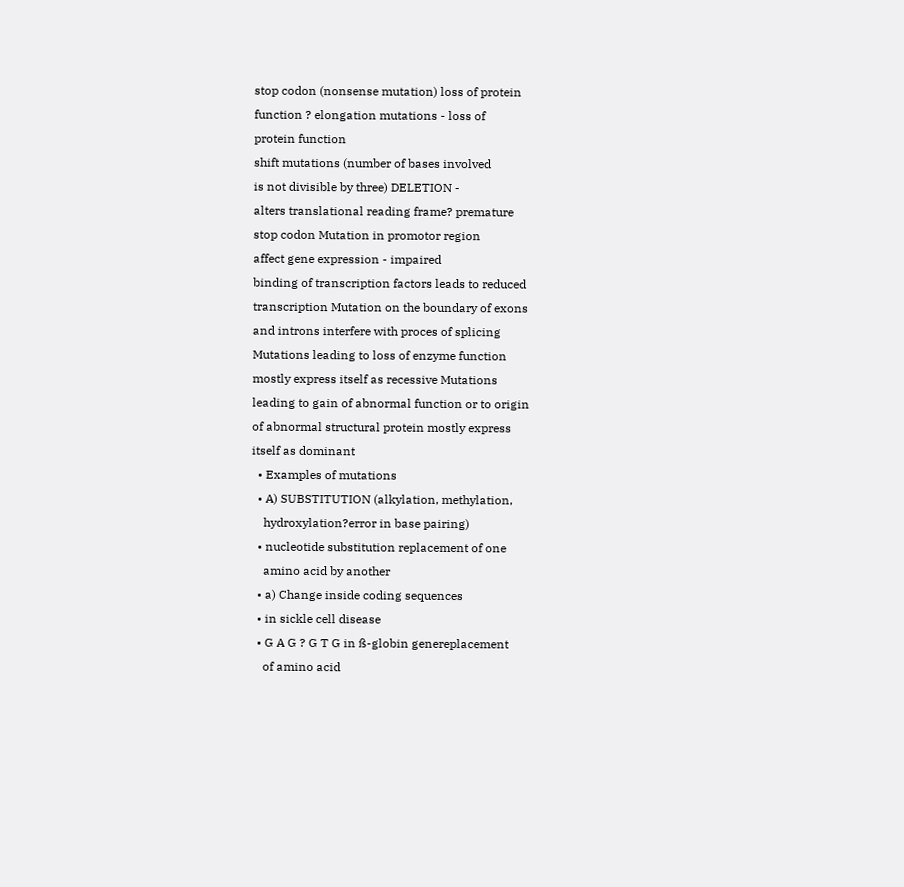stop codon (nonsense mutation) loss of protein
function ? elongation mutations - loss of
protein function
shift mutations (number of bases involved
is not divisible by three) DELETION -
alters translational reading frame? premature
stop codon Mutation in promotor region
affect gene expression - impaired
binding of transcription factors leads to reduced
transcription Mutation on the boundary of exons
and introns interfere with proces of splicing
Mutations leading to loss of enzyme function
mostly express itself as recessive Mutations
leading to gain of abnormal function or to origin
of abnormal structural protein mostly express
itself as dominant
  • Examples of mutations
  • A) SUBSTITUTION (alkylation, methylation,
    hydroxylation?error in base pairing)
  • nucleotide substitution replacement of one
    amino acid by another
  • a) Change inside coding sequences
  • in sickle cell disease
  • G A G ? G T G in ß-globin genereplacement
    of amino acid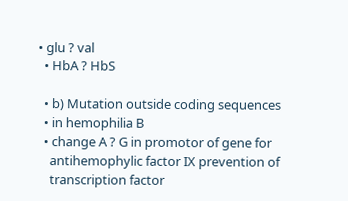• glu ? val
  • HbA ? HbS

  • b) Mutation outside coding sequences
  • in hemophilia B
  • change A ? G in promotor of gene for
    antihemophylic factor IX prevention of
    transcription factor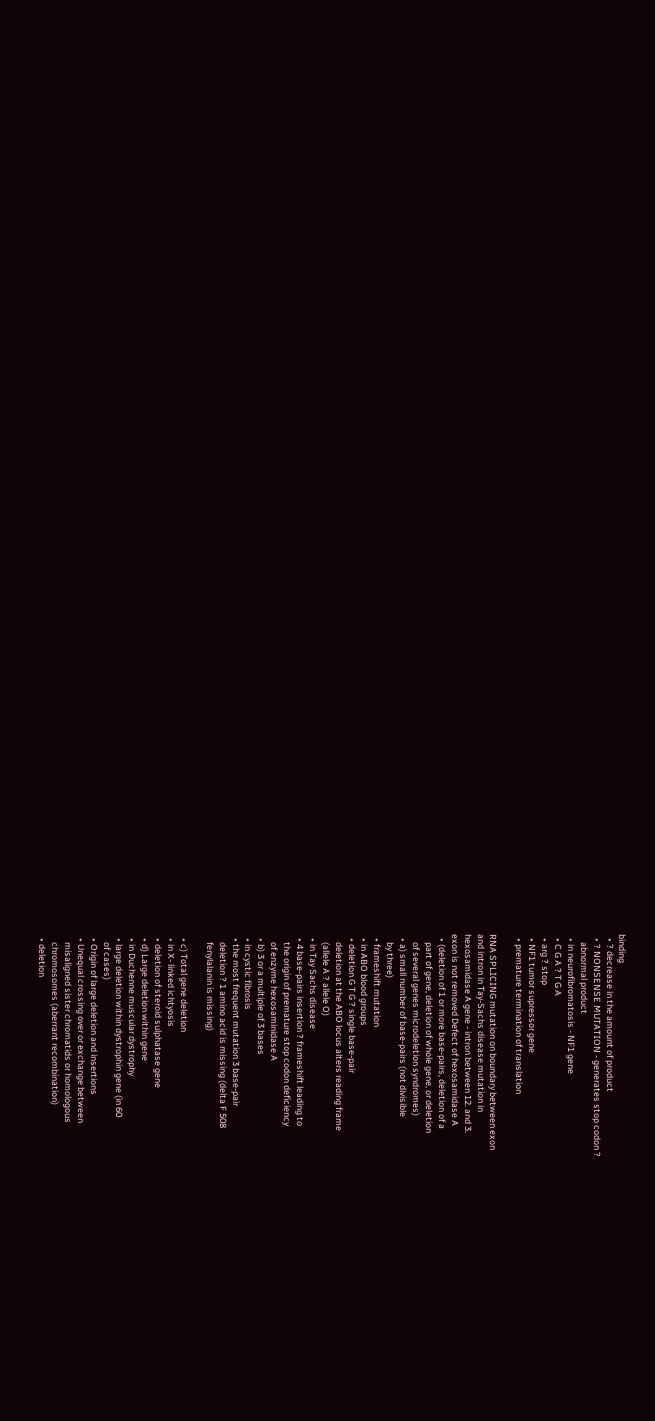binding
  • ? decrease in the amount of product
  • ? NONSENSE MUTATION - generates stop codon ?
    abnormal product
  • in neurofibromatosis - NF1 gene
  • C G A ? T G A
  • arg ? stop
  • NF1 tumor supressor gene
  • premature termination of translation

RNA SPLICING mutation on boundary between exon
and intron in Tay-Sachs disease mutation in
hexosamidase A gene - intron between 12. and 3.
exon is not removed Defect of hexosamidase A
  • (deletion of 1 or more base-pairs, deletion of a
    part of gene, deletion of whole gene, or deletion
    of several genes microdeletion syndromes)
  • a) small number of base-pairs (not divisible
    by three)
  • frameshift mutation
  • in ABO blood groups
  • deletion G T G ? single base-pair
    deletion at the ABO locus alters reading frame
    (allele A ? allele O)
  • in Tay Sachs disease
  • 4 base-pairs insertion ? frameshift leading to
    the origin of premature stop codon deficiency
    of enzyme hexosaminidase A
  • b) 3 or a multiple of 3 bases
  • in cystic fibrosis
  • the most frequent mutation 3 base-pair
    deletion ? 1 amino acid is missing (delta F 508
    fenylalanin is missing)

  • c) Total gene deletion
  • in X- linked ichtyosis
  • deletion of steroid sulphatase gene
  • d) Large deletion within gene
  • in Duchenne muscular dystrophy
  • large deletion within dystrophin gene (in 60
    of cases)
  • Origin of large deletion and insertions
  • Unequal crossing over or exchange between
    misaligned sister chromatids or homologous
    chromosomes (aberrant recombination)
  • deletion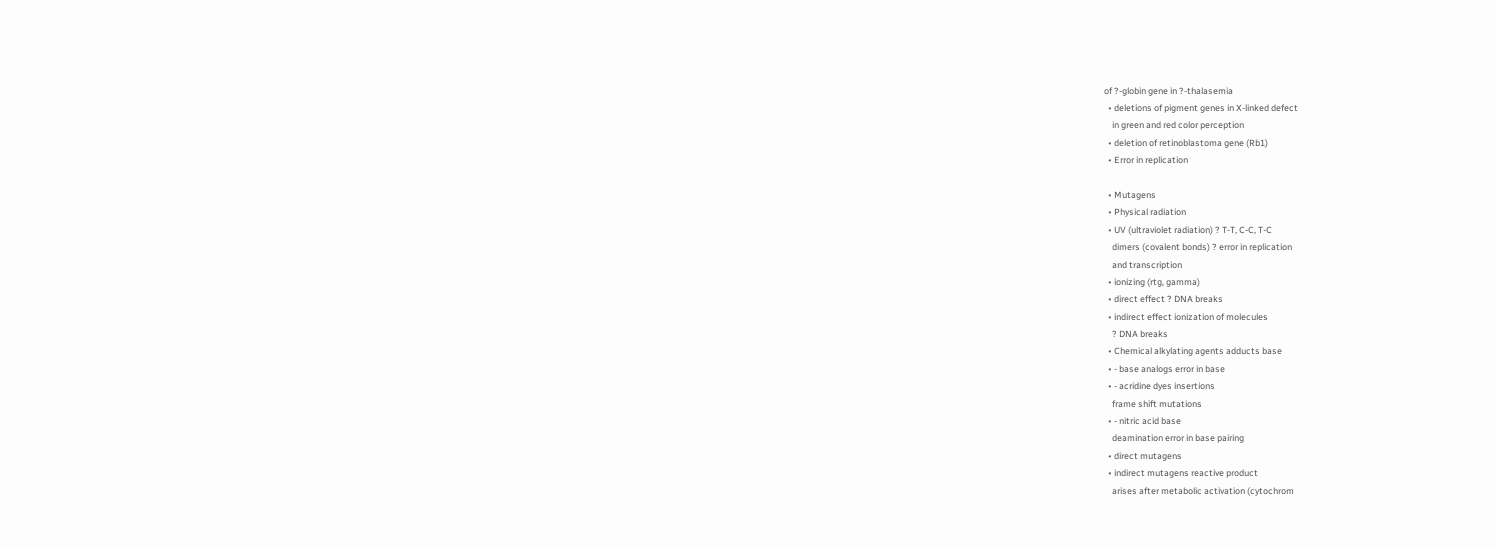of ?-globin gene in ?-thalasemia
  • deletions of pigment genes in X-linked defect
    in green and red color perception
  • deletion of retinoblastoma gene (Rb1)
  • Error in replication

  • Mutagens
  • Physical radiation
  • UV (ultraviolet radiation) ? T-T, C-C, T-C
    dimers (covalent bonds) ? error in replication
    and transcription
  • ionizing (rtg, gamma)
  • direct effect ? DNA breaks
  • indirect effect ionization of molecules
    ? DNA breaks
  • Chemical alkylating agents adducts base
  • - base analogs error in base
  • - acridine dyes insertions
    frame shift mutations
  • - nitric acid base
    deamination error in base pairing
  • direct mutagens
  • indirect mutagens reactive product
    arises after metabolic activation (cytochrom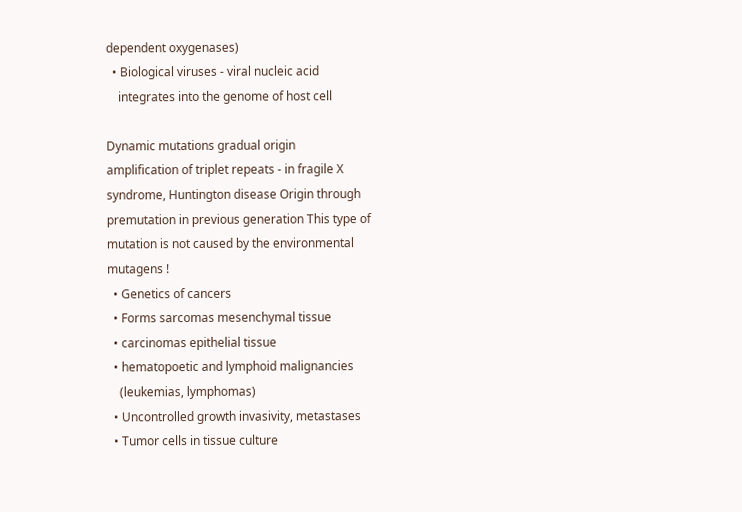dependent oxygenases)
  • Biological viruses - viral nucleic acid
    integrates into the genome of host cell

Dynamic mutations gradual origin
amplification of triplet repeats - in fragile X
syndrome, Huntington disease Origin through
premutation in previous generation This type of
mutation is not caused by the environmental
mutagens !
  • Genetics of cancers
  • Forms sarcomas mesenchymal tissue
  • carcinomas epithelial tissue
  • hematopoetic and lymphoid malignancies
    (leukemias, lymphomas)
  • Uncontrolled growth invasivity, metastases
  • Tumor cells in tissue culture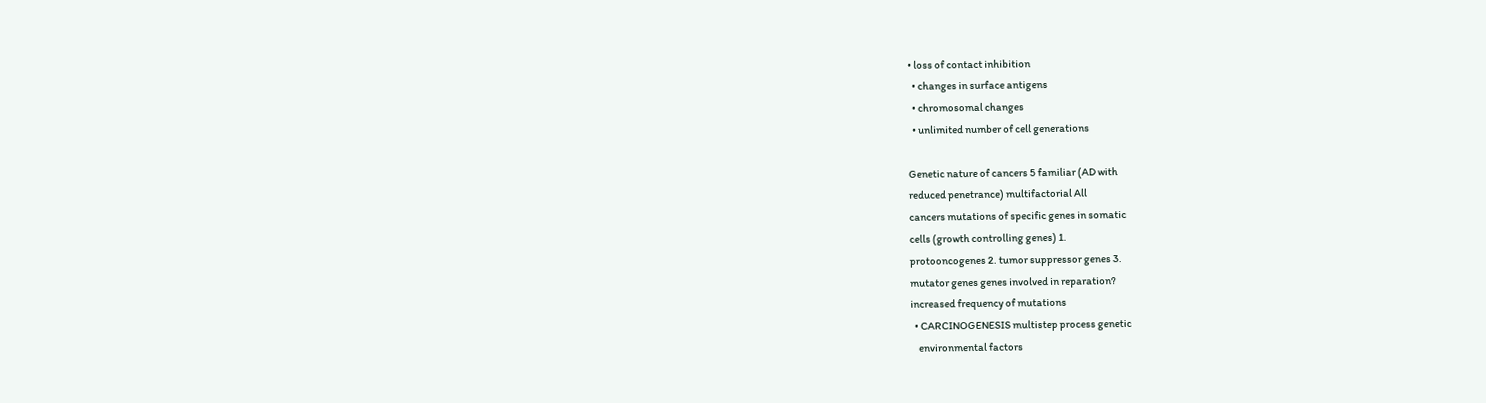• loss of contact inhibition
  • changes in surface antigens
  • chromosomal changes
  • unlimited number of cell generations

Genetic nature of cancers 5 familiar (AD with
reduced penetrance) multifactorial All
cancers mutations of specific genes in somatic
cells (growth controlling genes) 1.
protooncogenes 2. tumor suppressor genes 3.
mutator genes genes involved in reparation?
increased frequency of mutations
  • CARCINOGENESIS multistep process genetic
    environmental factors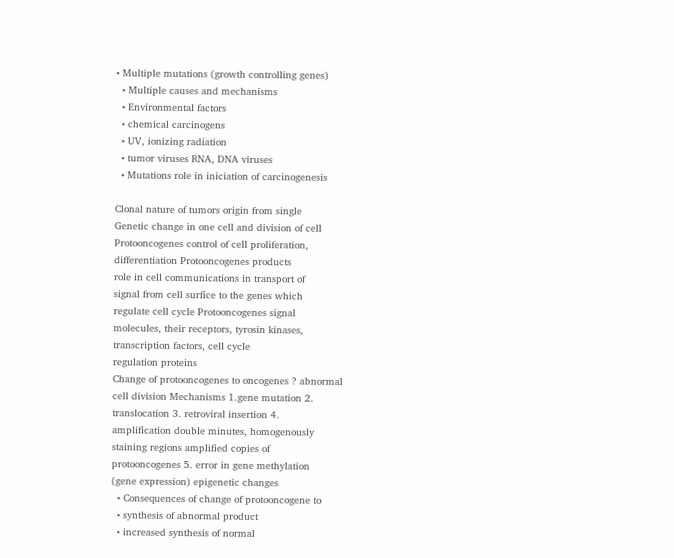• Multiple mutations (growth controlling genes)
  • Multiple causes and mechanisms
  • Environmental factors
  • chemical carcinogens
  • UV, ionizing radiation
  • tumor viruses RNA, DNA viruses
  • Mutations role in iniciation of carcinogenesis

Clonal nature of tumors origin from single
Genetic change in one cell and division of cell
Protooncogenes control of cell proliferation,
differentiation Protooncogenes products
role in cell communications in transport of
signal from cell surfice to the genes which
regulate cell cycle Protooncogenes signal
molecules, their receptors, tyrosin kinases,
transcription factors, cell cycle
regulation proteins
Change of protooncogenes to oncogenes ? abnormal
cell division Mechanisms 1.gene mutation 2.
translocation 3. retroviral insertion 4.
amplification double minutes, homogenously
staining regions amplified copies of
protooncogenes 5. error in gene methylation
(gene expression) epigenetic changes
  • Consequences of change of protooncogene to
  • synthesis of abnormal product
  • increased synthesis of normal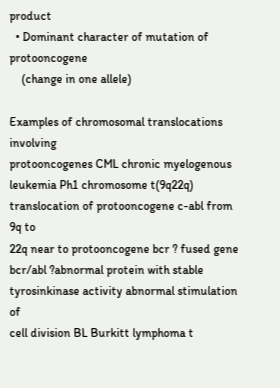product
  • Dominant character of mutation of protooncogene
    (change in one allele)

Examples of chromosomal translocations involving
protooncogenes CML chronic myelogenous
leukemia Ph1 chromosome t(9q22q)
translocation of protooncogene c-abl from 9q to
22q near to protooncogene bcr ? fused gene
bcr/abl ?abnormal protein with stable
tyrosinkinase activity abnormal stimulation of
cell division BL Burkitt lymphoma t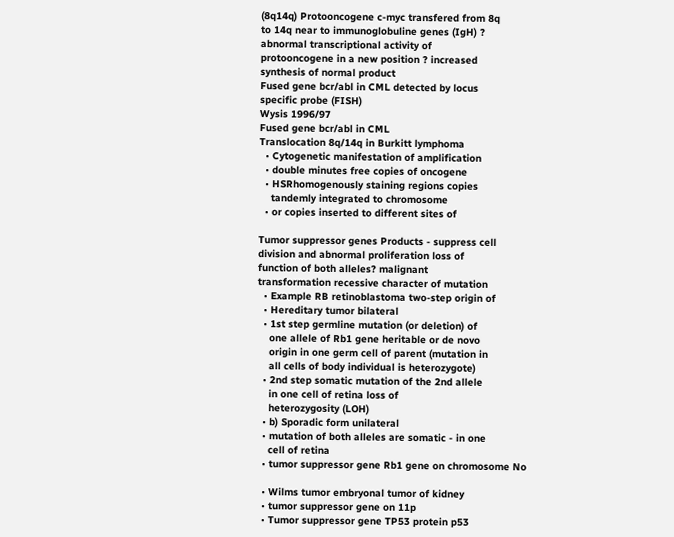(8q14q) Protooncogene c-myc transfered from 8q
to 14q near to immunoglobuline genes (IgH) ?
abnormal transcriptional activity of
protooncogene in a new position ? increased
synthesis of normal product
Fused gene bcr/abl in CML detected by locus
specific probe (FISH)
Wysis 1996/97
Fused gene bcr/abl in CML
Translocation 8q/14q in Burkitt lymphoma
  • Cytogenetic manifestation of amplification
  • double minutes free copies of oncogene
  • HSRhomogenously staining regions copies
    tandemly integrated to chromosome
  • or copies inserted to different sites of

Tumor suppressor genes Products - suppress cell
division and abnormal proliferation loss of
function of both alleles? malignant
transformation recessive character of mutation
  • Example RB retinoblastoma two-step origin of
  • Hereditary tumor bilateral
  • 1st step germline mutation (or deletion) of
    one allele of Rb1 gene heritable or de novo
    origin in one germ cell of parent (mutation in
    all cells of body individual is heterozygote)
  • 2nd step somatic mutation of the 2nd allele
    in one cell of retina loss of
    heterozygosity (LOH)
  • b) Sporadic form unilateral
  • mutation of both alleles are somatic - in one
    cell of retina
  • tumor suppressor gene Rb1 gene on chromosome No

  • Wilms tumor embryonal tumor of kidney
  • tumor suppressor gene on 11p
  • Tumor suppressor gene TP53 protein p53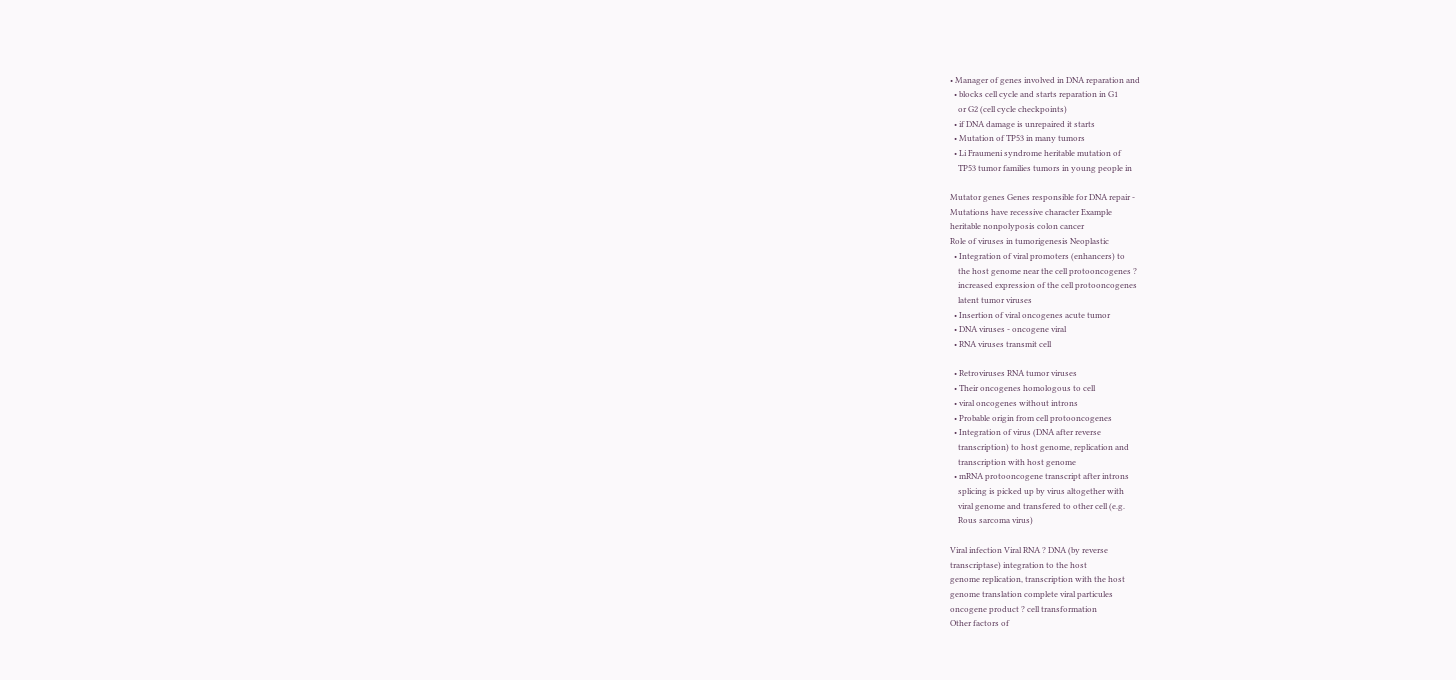• Manager of genes involved in DNA reparation and
  • blocks cell cycle and starts reparation in G1
    or G2 (cell cycle checkpoints)
  • if DNA damage is unrepaired it starts
  • Mutation of TP53 in many tumors
  • Li Fraumeni syndrome heritable mutation of
    TP53 tumor families tumors in young people in

Mutator genes Genes responsible for DNA repair -
Mutations have recessive character Example
heritable nonpolyposis colon cancer
Role of viruses in tumorigenesis Neoplastic
  • Integration of viral promoters (enhancers) to
    the host genome near the cell protooncogenes ?
    increased expression of the cell protooncogenes
    latent tumor viruses
  • Insertion of viral oncogenes acute tumor
  • DNA viruses - oncogene viral
  • RNA viruses transmit cell

  • Retroviruses RNA tumor viruses
  • Their oncogenes homologous to cell
  • viral oncogenes without introns
  • Probable origin from cell protooncogenes
  • Integration of virus (DNA after reverse
    transcription) to host genome, replication and
    transcription with host genome
  • mRNA protooncogene transcript after introns
    splicing is picked up by virus altogether with
    viral genome and transfered to other cell (e.g.
    Rous sarcoma virus)

Viral infection Viral RNA ? DNA (by reverse
transcriptase) integration to the host
genome replication, transcription with the host
genome translation complete viral particules
oncogene product ? cell transformation
Other factors of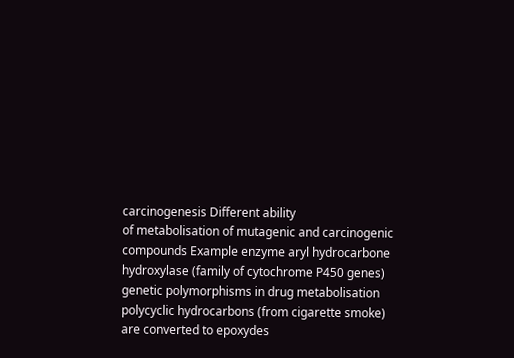carcinogenesis Different ability
of metabolisation of mutagenic and carcinogenic
compounds Example enzyme aryl hydrocarbone
hydroxylase (family of cytochrome P450 genes)
genetic polymorphisms in drug metabolisation
polycyclic hydrocarbons (from cigarette smoke)
are converted to epoxydes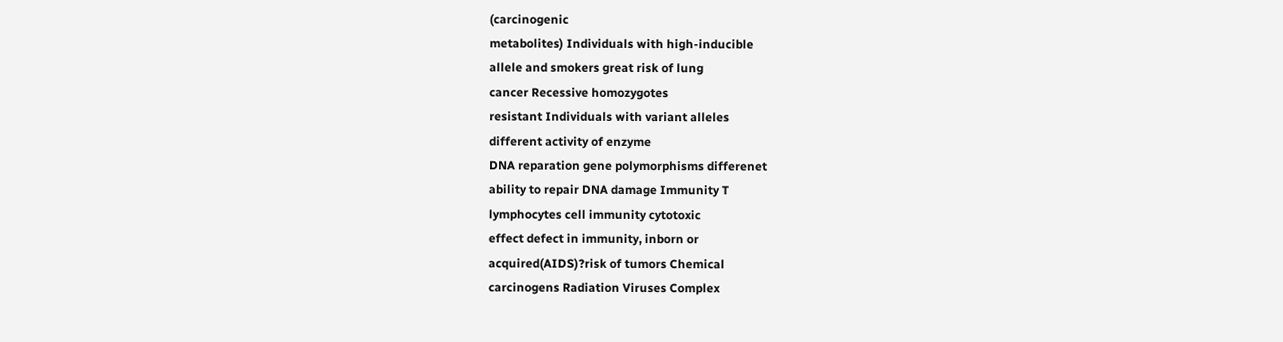(carcinogenic
metabolites) Individuals with high-inducible
allele and smokers great risk of lung
cancer Recessive homozygotes
resistant Individuals with variant alleles
different activity of enzyme
DNA reparation gene polymorphisms differenet
ability to repair DNA damage Immunity T
lymphocytes cell immunity cytotoxic
effect defect in immunity, inborn or
acquired(AIDS)?risk of tumors Chemical
carcinogens Radiation Viruses Complex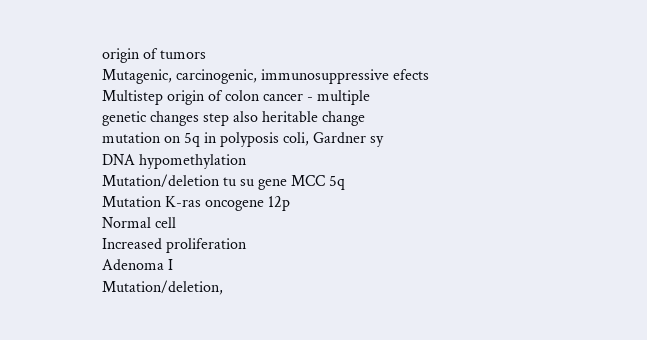origin of tumors
Mutagenic, carcinogenic, immunosuppressive efects
Multistep origin of colon cancer - multiple
genetic changes step also heritable change
mutation on 5q in polyposis coli, Gardner sy
DNA hypomethylation
Mutation/deletion tu su gene MCC 5q
Mutation K-ras oncogene 12p
Normal cell
Increased proliferation
Adenoma I
Mutation/deletion,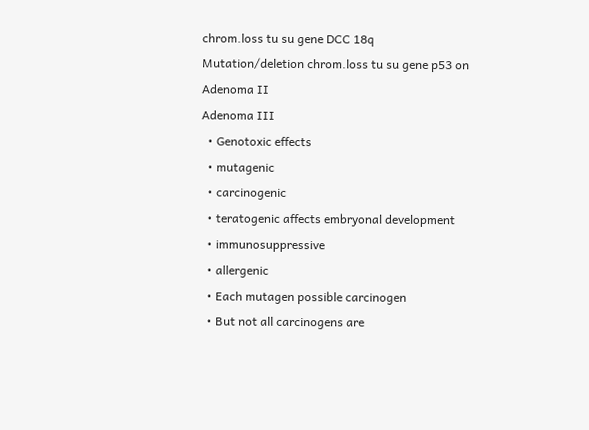chrom.loss tu su gene DCC 18q
Mutation/deletion chrom.loss tu su gene p53 on
Adenoma II
Adenoma III
  • Genotoxic effects
  • mutagenic
  • carcinogenic
  • teratogenic affects embryonal development
  • immunosuppressive
  • allergenic
  • Each mutagen possible carcinogen
  • But not all carcinogens are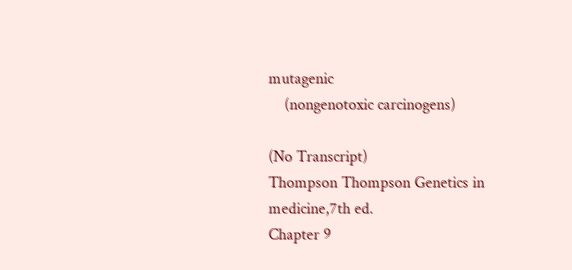mutagenic
    (nongenotoxic carcinogens)

(No Transcript)
Thompson Thompson Genetics in medicine,7th ed.
Chapter 9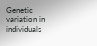Genetic variation in individuals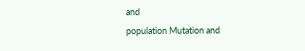and
population Mutation and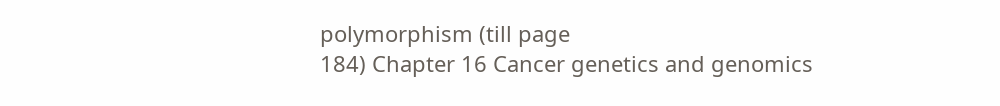polymorphism (till page
184) Chapter 16 Cancer genetics and genomics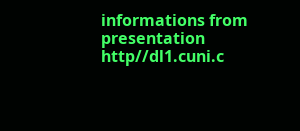informations from presentation http//dl1.cuni.c